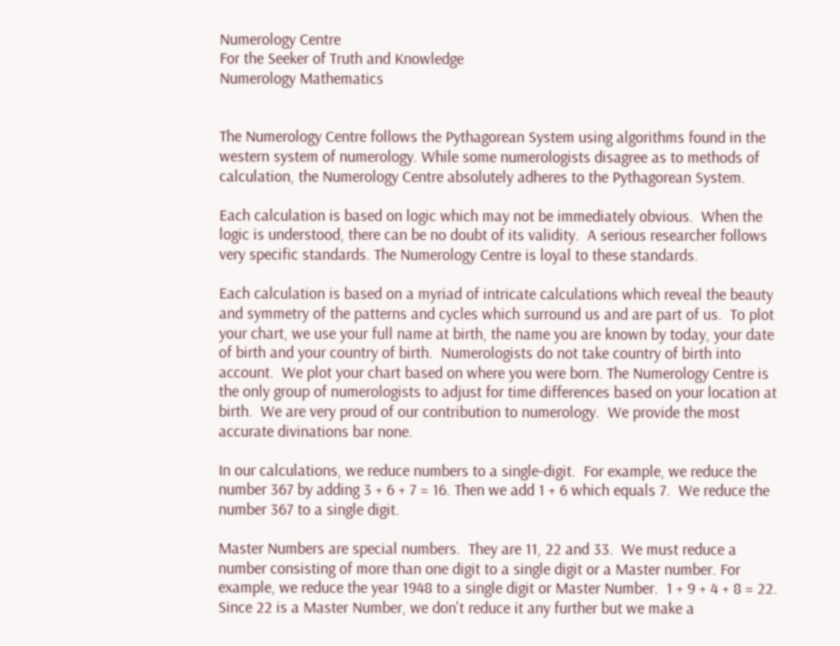Numerology Centre
For the Seeker of Truth and Knowledge
Numerology Mathematics


The Numerology Centre follows the Pythagorean System using algorithms found in the western system of numerology. While some numerologists disagree as to methods of calculation, the Numerology Centre absolutely adheres to the Pythagorean System.

Each calculation is based on logic which may not be immediately obvious.  When the logic is understood, there can be no doubt of its validity.  A serious researcher follows very specific standards. The Numerology Centre is loyal to these standards.

Each calculation is based on a myriad of intricate calculations which reveal the beauty and symmetry of the patterns and cycles which surround us and are part of us.  To plot your chart, we use your full name at birth, the name you are known by today, your date of birth and your country of birth.  Numerologists do not take country of birth into account.  We plot your chart based on where you were born. The Numerology Centre is the only group of numerologists to adjust for time differences based on your location at birth.  We are very proud of our contribution to numerology.  We provide the most accurate divinations bar none.

In our calculations, we reduce numbers to a single-digit.  For example, we reduce the number 367 by adding 3 + 6 + 7 = 16. Then we add 1 + 6 which equals 7.  We reduce the number 367 to a single digit.

Master Numbers are special numbers.  They are 11, 22 and 33.  We must reduce a number consisting of more than one digit to a single digit or a Master number. For example, we reduce the year 1948 to a single digit or Master Number.  1 + 9 + 4 + 8 = 22. Since 22 is a Master Number, we don't reduce it any further but we make a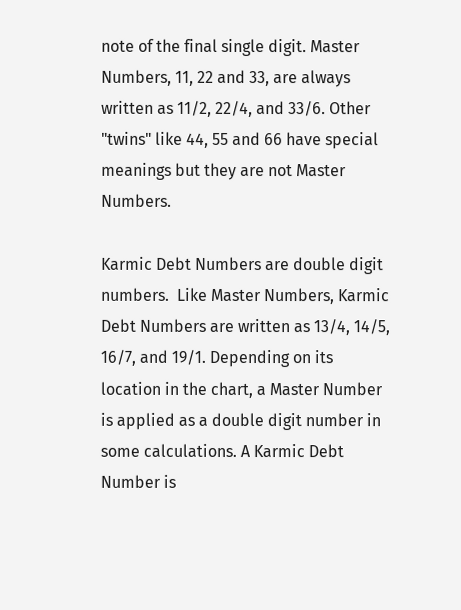note of the final single digit. Master Numbers, 11, 22 and 33, are always written as 11/2, 22/4, and 33/6. Other "twins" like 44, 55 and 66 have special meanings but they are not Master Numbers.

Karmic Debt Numbers are double digit numbers.  Like Master Numbers, Karmic Debt Numbers are written as 13/4, 14/5, 16/7, and 19/1. Depending on its location in the chart, a Master Number is applied as a double digit number in some calculations. A Karmic Debt Number is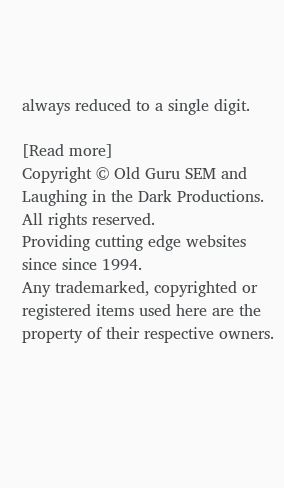always reduced to a single digit.

[Read more]
Copyright © Old Guru SEM and Laughing in the Dark Productions.  All rights reserved.
Providing cutting edge websites since since 1994.
Any trademarked, copyrighted or registered items used here are the property of their respective owners.